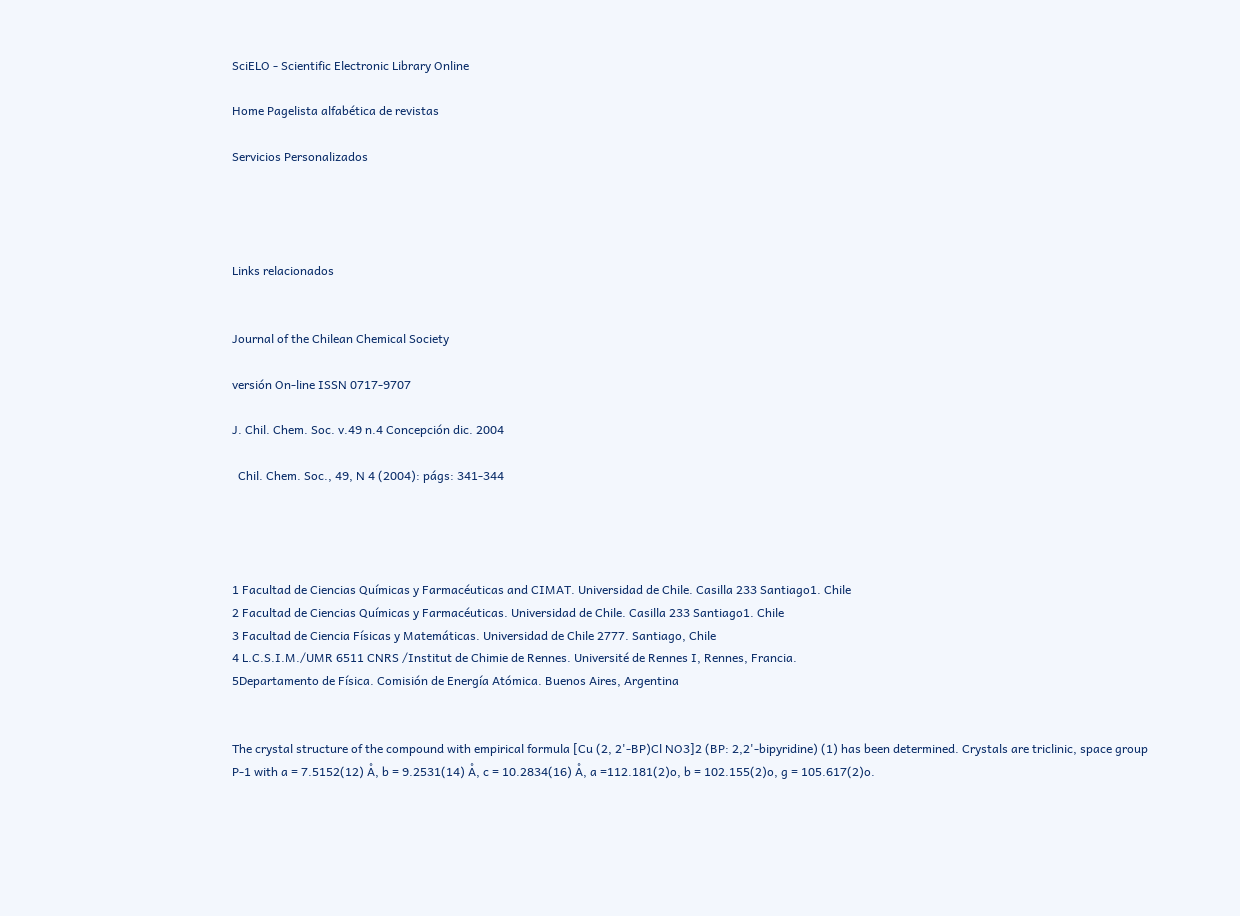SciELO - Scientific Electronic Library Online

Home Pagelista alfabética de revistas

Servicios Personalizados




Links relacionados


Journal of the Chilean Chemical Society

versión On-line ISSN 0717-9707

J. Chil. Chem. Soc. v.49 n.4 Concepción dic. 2004

  Chil. Chem. Soc., 49, N 4 (2004): págs: 341-344




1 Facultad de Ciencias Químicas y Farmacéuticas and CIMAT. Universidad de Chile. Casilla 233 Santiago1. Chile
2 Facultad de Ciencias Químicas y Farmacéuticas. Universidad de Chile. Casilla 233 Santiago1. Chile
3 Facultad de Ciencia Físicas y Matemáticas. Universidad de Chile 2777. Santiago, Chile
4 L.C.S.I.M./UMR 6511 CNRS /Institut de Chimie de Rennes. Université de Rennes I, Rennes, Francia.
5Departamento de Física. Comisión de Energía Atómica. Buenos Aires, Argentina


The crystal structure of the compound with empirical formula [Cu (2, 2'-BP)Cl NO3]2 (BP: 2,2'-bipyridine) (1) has been determined. Crystals are triclinic, space group P-1 with a = 7.5152(12) Å, b = 9.2531(14) Å, c = 10.2834(16) Å, a =112.181(2)o, b = 102.155(2)o, g = 105.617(2)o.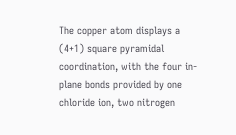The copper atom displays a (4+1) square pyramidal coordination, with the four in-plane bonds provided by one chloride ion, two nitrogen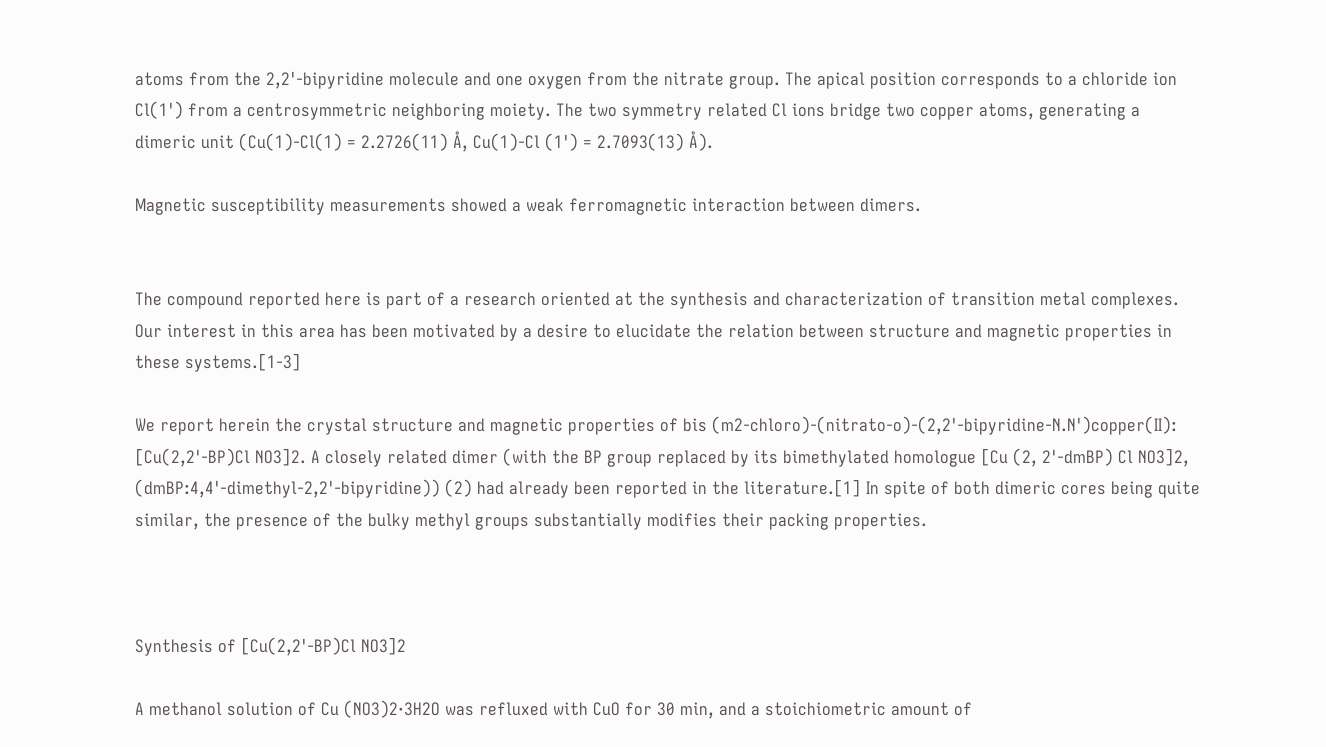atoms from the 2,2'-bipyridine molecule and one oxygen from the nitrate group. The apical position corresponds to a chloride ion Cl(1') from a centrosymmetric neighboring moiety. The two symmetry related Cl ions bridge two copper atoms, generating a dimeric unit (Cu(1)-Cl(1) = 2.2726(11) Å, Cu(1)-Cl (1') = 2.7093(13) Å).

Magnetic susceptibility measurements showed a weak ferromagnetic interaction between dimers.


The compound reported here is part of a research oriented at the synthesis and characterization of transition metal complexes. Our interest in this area has been motivated by a desire to elucidate the relation between structure and magnetic properties in these systems.[1-3]

We report herein the crystal structure and magnetic properties of bis (m2-chloro)-(nitrato-o)-(2,2'-bipyridine-N.N')copper(II): [Cu(2,2'-BP)Cl NO3]2. A closely related dimer (with the BP group replaced by its bimethylated homologue [Cu (2, 2'-dmBP) Cl NO3]2, (dmBP:4,4'-dimethyl-2,2'-bipyridine)) (2) had already been reported in the literature.[1] In spite of both dimeric cores being quite similar, the presence of the bulky methyl groups substantially modifies their packing properties.



Synthesis of [Cu(2,2'-BP)Cl NO3]2

A methanol solution of Cu (NO3)2·3H2O was refluxed with CuO for 30 min, and a stoichiometric amount of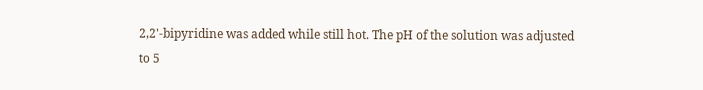2,2'-bipyridine was added while still hot. The pH of the solution was adjusted to 5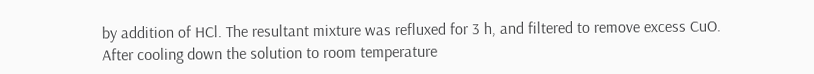by addition of HCl. The resultant mixture was refluxed for 3 h, and filtered to remove excess CuO. After cooling down the solution to room temperature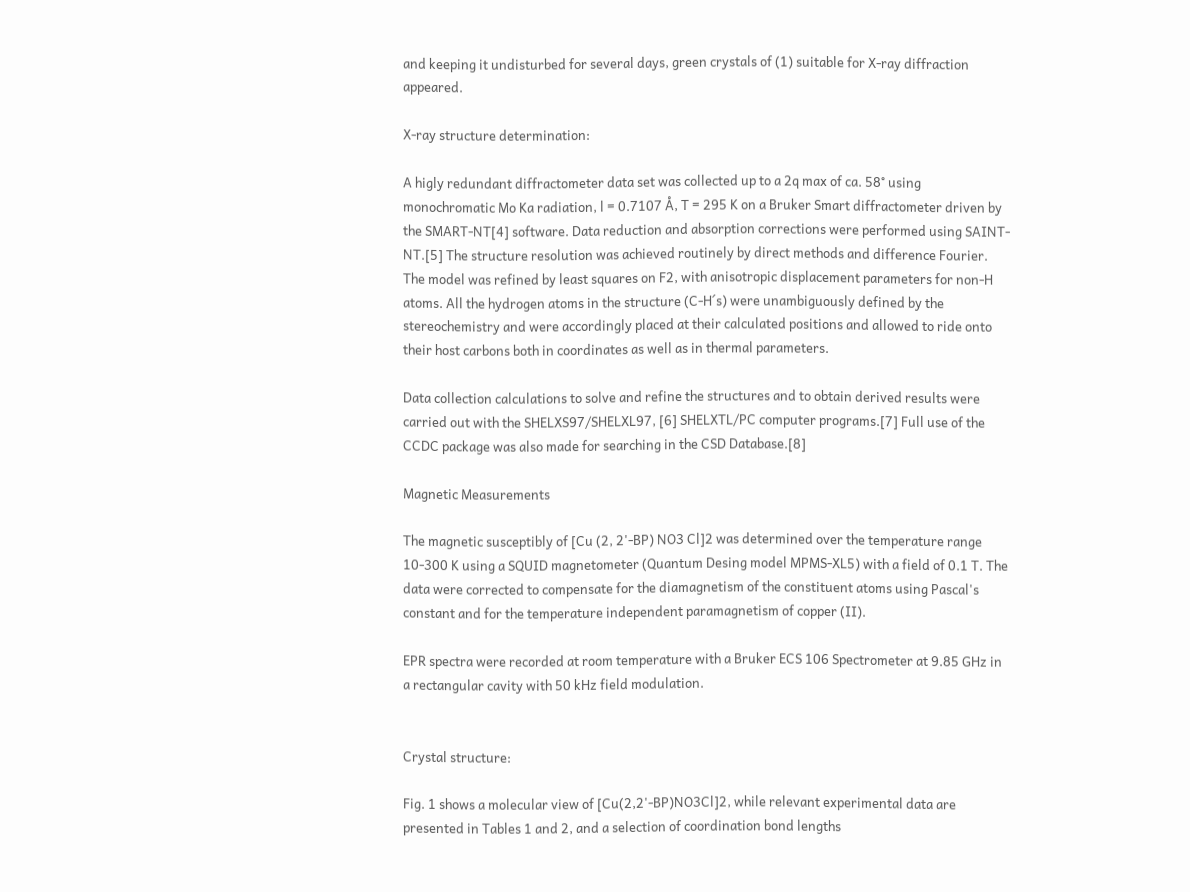and keeping it undisturbed for several days, green crystals of (1) suitable for X-ray diffraction appeared.

X-ray structure determination:

A higly redundant diffractometer data set was collected up to a 2q max of ca. 58° using monochromatic Mo Ka radiation, l = 0.7107 Å, T = 295 K on a Bruker Smart diffractometer driven by the SMART-NT[4] software. Data reduction and absorption corrections were performed using SAINT-NT.[5] The structure resolution was achieved routinely by direct methods and difference Fourier. The model was refined by least squares on F2, with anisotropic displacement parameters for non-H atoms. All the hydrogen atoms in the structure (C-H´s) were unambiguously defined by the stereochemistry and were accordingly placed at their calculated positions and allowed to ride onto their host carbons both in coordinates as well as in thermal parameters.

Data collection calculations to solve and refine the structures and to obtain derived results were carried out with the SHELXS97/SHELXL97, [6] SHELXTL/PC computer programs.[7] Full use of the CCDC package was also made for searching in the CSD Database.[8]

Magnetic Measurements

The magnetic susceptibly of [Cu (2, 2'-BP) NO3 Cl]2 was determined over the temperature range 10-300 K using a SQUID magnetometer (Quantum Desing model MPMS-XL5) with a field of 0.1 T. The data were corrected to compensate for the diamagnetism of the constituent atoms using Pascal's constant and for the temperature independent paramagnetism of copper (II).

EPR spectra were recorded at room temperature with a Bruker ECS 106 Spectrometer at 9.85 GHz in a rectangular cavity with 50 kHz field modulation.


Crystal structure:

Fig. 1 shows a molecular view of [Cu(2,2'-BP)NO3Cl]2, while relevant experimental data are presented in Tables 1 and 2, and a selection of coordination bond lengths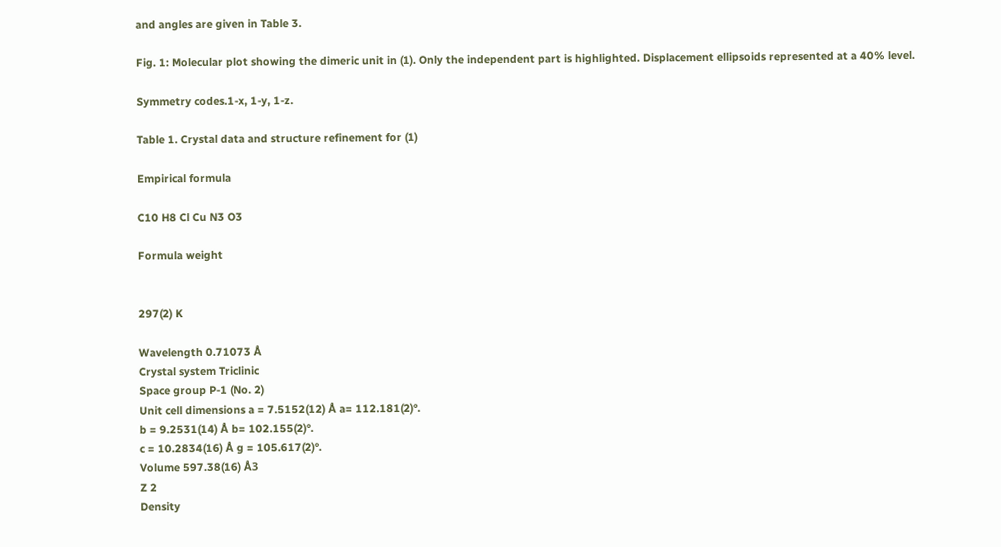and angles are given in Table 3.

Fig. 1: Molecular plot showing the dimeric unit in (1). Only the independent part is highlighted. Displacement ellipsoids represented at a 40% level.

Symmetry codes.1-x, 1-y, 1-z.

Table 1. Crystal data and structure refinement for (1)

Empirical formula

C10 H8 Cl Cu N3 O3

Formula weight


297(2) K

Wavelength 0.71073 Å
Crystal system Triclinic
Space group P-1 (No. 2)
Unit cell dimensions a = 7.5152(12) Å a= 112.181(2)°.
b = 9.2531(14) Å b= 102.155(2)°.
c = 10.2834(16) Å g = 105.617(2)°.
Volume 597.38(16) Å3
Z 2
Density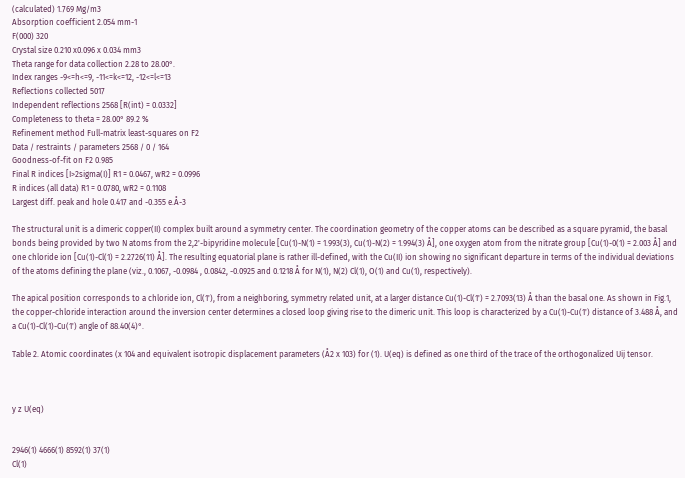(calculated) 1.769 Mg/m3
Absorption coefficient 2.054 mm-1
F(000) 320
Crystal size 0.210 x0.096 x 0.034 mm3
Theta range for data collection 2.28 to 28.00°.
Index ranges -9<=h<=9, -11<=k<=12, -12<=l<=13
Reflections collected 5017
Independent reflections 2568 [R(int) = 0.0332]
Completeness to theta = 28.00° 89.2 %
Refinement method Full-matrix least-squares on F2
Data / restraints / parameters 2568 / 0 / 164
Goodness-of-fit on F2 0.985
Final R indices [I>2sigma(I)] R1 = 0.0467, wR2 = 0.0996
R indices (all data) R1 = 0.0780, wR2 = 0.1108
Largest diff. peak and hole 0.417 and -0.355 e.Å-3

The structural unit is a dimeric copper(II) complex built around a symmetry center. The coordination geometry of the copper atoms can be described as a square pyramid, the basal bonds being provided by two N atoms from the 2,2'-bipyridine molecule [Cu(1)-N(1) = 1.993(3), Cu(1)-N(2) = 1.994(3) Å], one oxygen atom from the nitrate group [Cu(1)-0(1) = 2.003 Å] and one chloride ion [Cu(1)-Cl(1) = 2.2726(11) Å]. The resulting equatorial plane is rather ill-defined, with the Cu(II) ion showing no significant departure in terms of the individual deviations of the atoms defining the plane (viz., 0.1067, -0.0984 , 0.0842, -0.0925 and 0.1218 Å for N(1), N(2) Cl(1), O(1) and Cu(1), respectively).

The apical position corresponds to a chloride ion, Cl(1'), from a neighboring, symmetry related unit, at a larger distance Cu(1)-Cl(1') = 2.7093(13) Å than the basal one. As shown in Fig.1, the copper-chloride interaction around the inversion center determines a closed loop giving rise to the dimeric unit. This loop is characterized by a Cu(1)-Cu(1') distance of 3.488 Å, and a Cu(1)-Cl(1)-Cu(1') angle of 88.40(4)°.

Table 2. Atomic coordinates (x 104 and equivalent isotropic displacement parameters (Å2 x 103) for (1). U(eq) is defined as one third of the trace of the orthogonalized Uij tensor.



y z U(eq)


2946(1) 4666(1) 8592(1) 37(1)
Cl(1)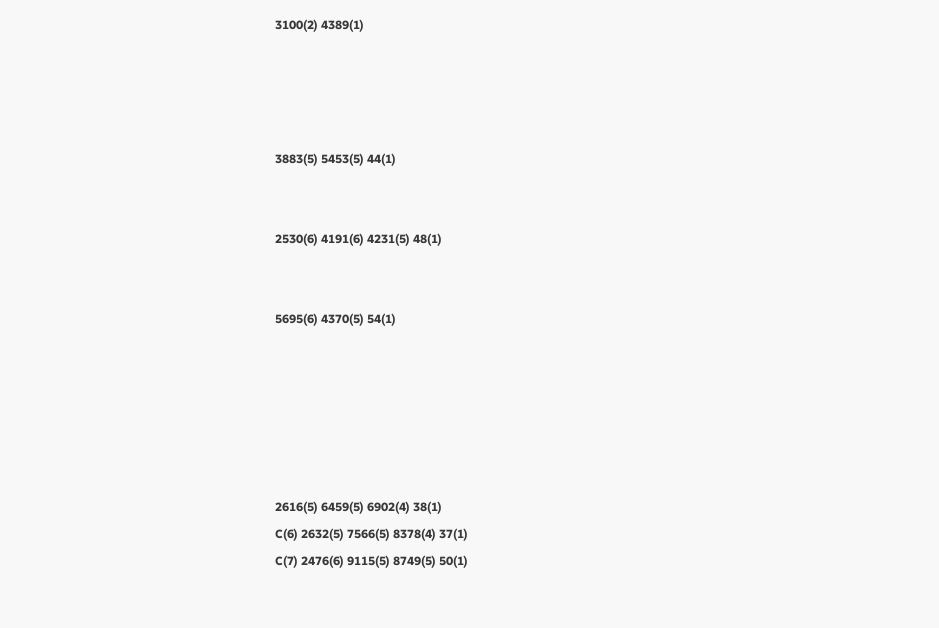3100(2) 4389(1)




3883(5) 5453(5) 44(1)


2530(6) 4191(6) 4231(5) 48(1)


5695(6) 4370(5) 54(1)






2616(5) 6459(5) 6902(4) 38(1)
C(6) 2632(5) 7566(5) 8378(4) 37(1)
C(7) 2476(6) 9115(5) 8749(5) 50(1)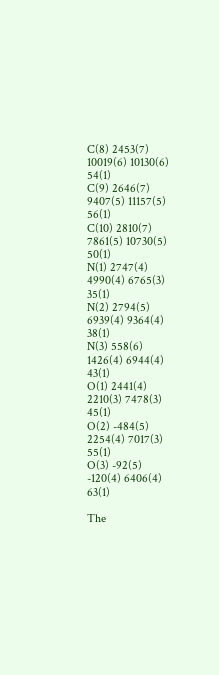C(8) 2453(7) 10019(6) 10130(6) 54(1)
C(9) 2646(7) 9407(5) 11157(5) 56(1)
C(10) 2810(7) 7861(5) 10730(5) 50(1)
N(1) 2747(4) 4990(4) 6765(3) 35(1)
N(2) 2794(5) 6939(4) 9364(4) 38(1)
N(3) 558(6) 1426(4) 6944(4) 43(1)
O(1) 2441(4) 2210(3) 7478(3) 45(1)
O(2) -484(5) 2254(4) 7017(3) 55(1)
O(3) -92(5) -120(4) 6406(4) 63(1)

The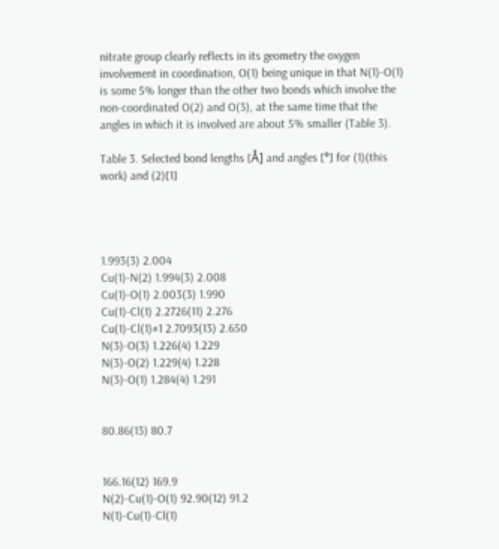nitrate group clearly reflects in its geometry the oxygen involvement in coordination, O(1) being unique in that N(1)-O(1) is some 5% longer than the other two bonds which involve the non-coordinated O(2) and O(3), at the same time that the angles in which it is involved are about 5% smaller (Table 3).

Table 3. Selected bond lengths [Å] and angles [°] for (1)(this work) and (2)[1]




1.993(3) 2.004
Cu(1)-N(2) 1.994(3) 2.008
Cu(1)-O(1) 2.003(3) 1.990
Cu(1)-Cl(1) 2.2726(11) 2.276
Cu(1)-Cl(1)#1 2.7093(13) 2.650
N(3)-O(3) 1.226(4) 1.229
N(3)-O(2) 1.229(4) 1.228
N(3)-O(1) 1.284(4) 1.291


80.86(13) 80.7


166.16(12) 169.9
N(2)-Cu(1)-O(1) 92.90(12) 91.2
N(1)-Cu(1)-Cl(1)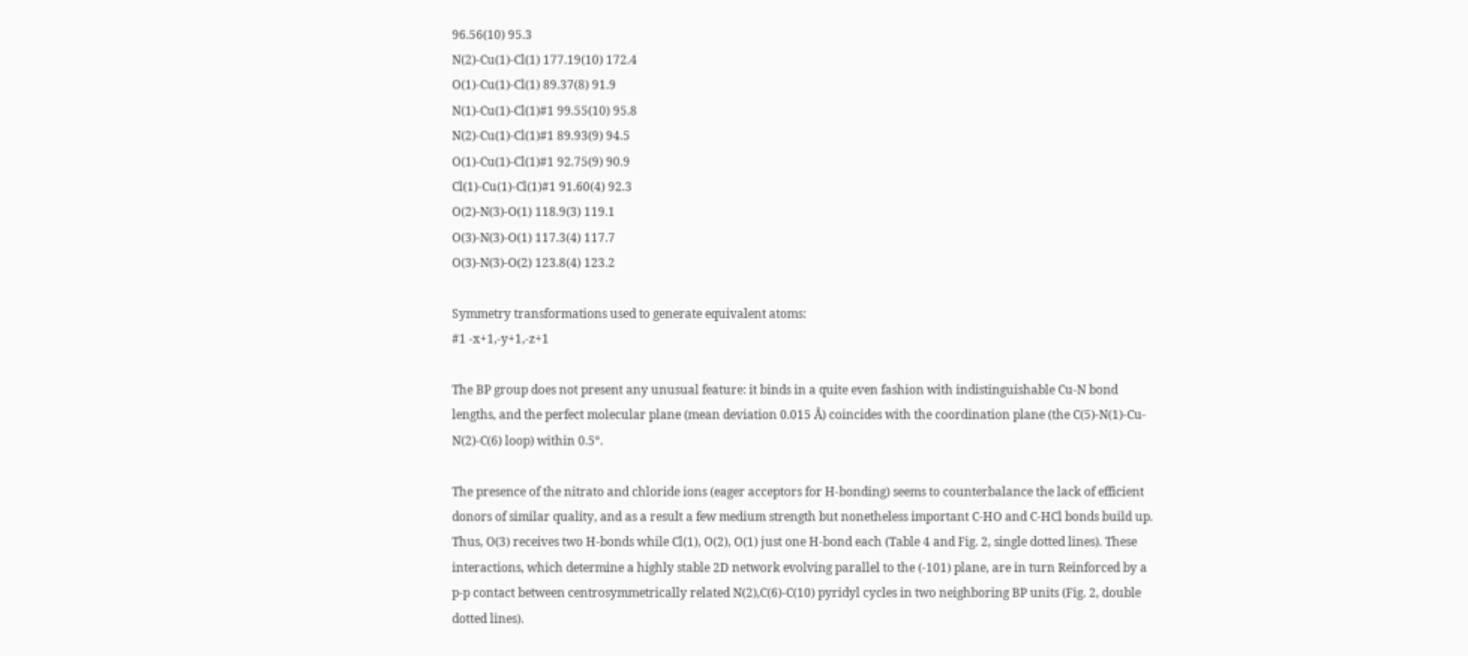96.56(10) 95.3
N(2)-Cu(1)-Cl(1) 177.19(10) 172.4
O(1)-Cu(1)-Cl(1) 89.37(8) 91.9
N(1)-Cu(1)-Cl(1)#1 99.55(10) 95.8
N(2)-Cu(1)-Cl(1)#1 89.93(9) 94.5
O(1)-Cu(1)-Cl(1)#1 92.75(9) 90.9
Cl(1)-Cu(1)-Cl(1)#1 91.60(4) 92.3
O(2)-N(3)-O(1) 118.9(3) 119.1
O(3)-N(3)-O(1) 117.3(4) 117.7
O(3)-N(3)-O(2) 123.8(4) 123.2

Symmetry transformations used to generate equivalent atoms:
#1 -x+1,-y+1,-z+1

The BP group does not present any unusual feature: it binds in a quite even fashion with indistinguishable Cu-N bond lengths, and the perfect molecular plane (mean deviation 0.015 Å) coincides with the coordination plane (the C(5)-N(1)-Cu-N(2)-C(6) loop) within 0.5°.

The presence of the nitrato and chloride ions (eager acceptors for H-bonding) seems to counterbalance the lack of efficient donors of similar quality, and as a result a few medium strength but nonetheless important C-HO and C-HCl bonds build up. Thus, O(3) receives two H-bonds while Cl(1), O(2), O(1) just one H-bond each (Table 4 and Fig. 2, single dotted lines). These interactions, which determine a highly stable 2D network evolving parallel to the (-101) plane, are in turn Reinforced by a p-p contact between centrosymmetrically related N(2),C(6)-C(10) pyridyl cycles in two neighboring BP units (Fig. 2, double dotted lines).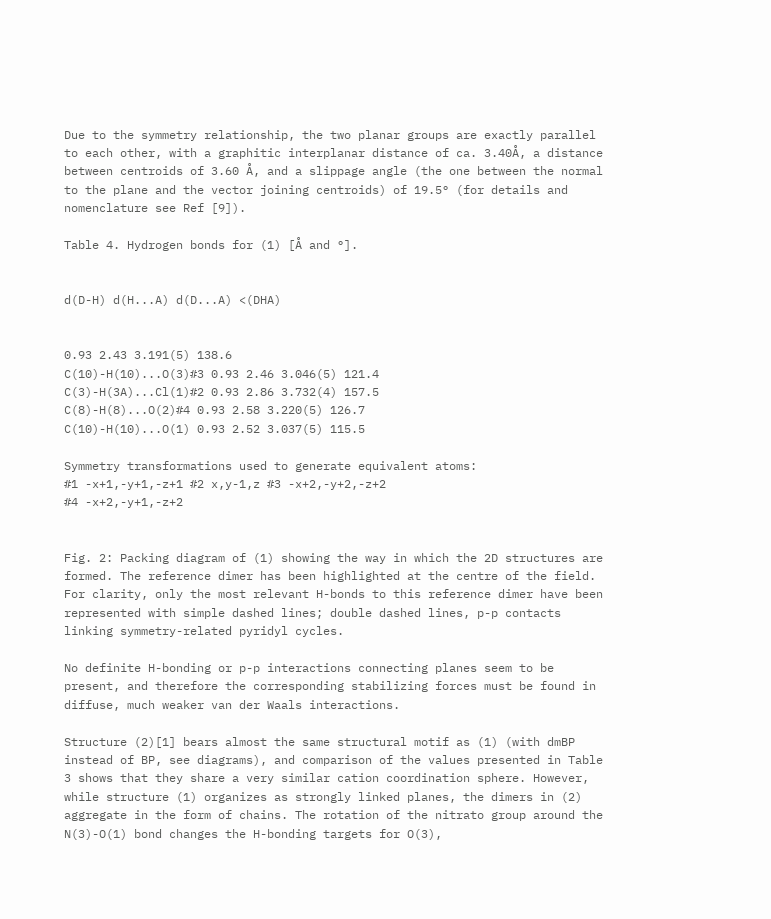Due to the symmetry relationship, the two planar groups are exactly parallel to each other, with a graphitic interplanar distance of ca. 3.40Å, a distance between centroids of 3.60 Å, and a slippage angle (the one between the normal to the plane and the vector joining centroids) of 19.5° (for details and nomenclature see Ref [9]).

Table 4. Hydrogen bonds for (1) [Å and °].


d(D-H) d(H...A) d(D...A) <(DHA)


0.93 2.43 3.191(5) 138.6
C(10)-H(10)...O(3)#3 0.93 2.46 3.046(5) 121.4
C(3)-H(3A)...Cl(1)#2 0.93 2.86 3.732(4) 157.5
C(8)-H(8)...O(2)#4 0.93 2.58 3.220(5) 126.7
C(10)-H(10)...O(1) 0.93 2.52 3.037(5) 115.5

Symmetry transformations used to generate equivalent atoms:
#1 -x+1,-y+1,-z+1 #2 x,y-1,z #3 -x+2,-y+2,-z+2
#4 -x+2,-y+1,-z+2


Fig. 2: Packing diagram of (1) showing the way in which the 2D structures are formed. The reference dimer has been highlighted at the centre of the field. For clarity, only the most relevant H-bonds to this reference dimer have been represented with simple dashed lines; double dashed lines, p-p contacts linking symmetry-related pyridyl cycles.

No definite H-bonding or p-p interactions connecting planes seem to be present, and therefore the corresponding stabilizing forces must be found in diffuse, much weaker van der Waals interactions.

Structure (2)[1] bears almost the same structural motif as (1) (with dmBP instead of BP, see diagrams), and comparison of the values presented in Table 3 shows that they share a very similar cation coordination sphere. However, while structure (1) organizes as strongly linked planes, the dimers in (2) aggregate in the form of chains. The rotation of the nitrato group around the N(3)-O(1) bond changes the H-bonding targets for O(3),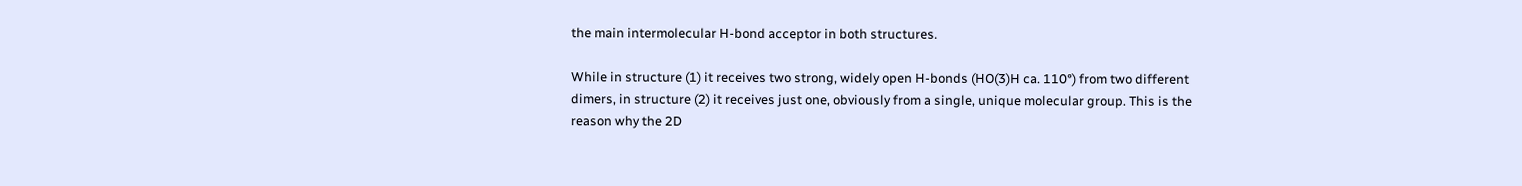the main intermolecular H-bond acceptor in both structures.

While in structure (1) it receives two strong, widely open H-bonds (HO(3)H ca. 110°) from two different dimers, in structure (2) it receives just one, obviously from a single, unique molecular group. This is the reason why the 2D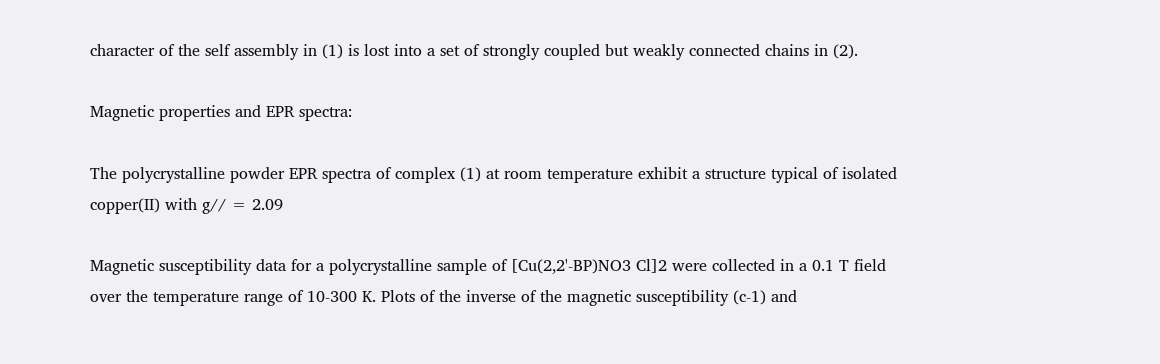character of the self assembly in (1) is lost into a set of strongly coupled but weakly connected chains in (2).

Magnetic properties and EPR spectra:

The polycrystalline powder EPR spectra of complex (1) at room temperature exhibit a structure typical of isolated copper(II) with g// = 2.09

Magnetic susceptibility data for a polycrystalline sample of [Cu(2,2'-BP)NO3 Cl]2 were collected in a 0.1 T field over the temperature range of 10-300 K. Plots of the inverse of the magnetic susceptibility (c-1) and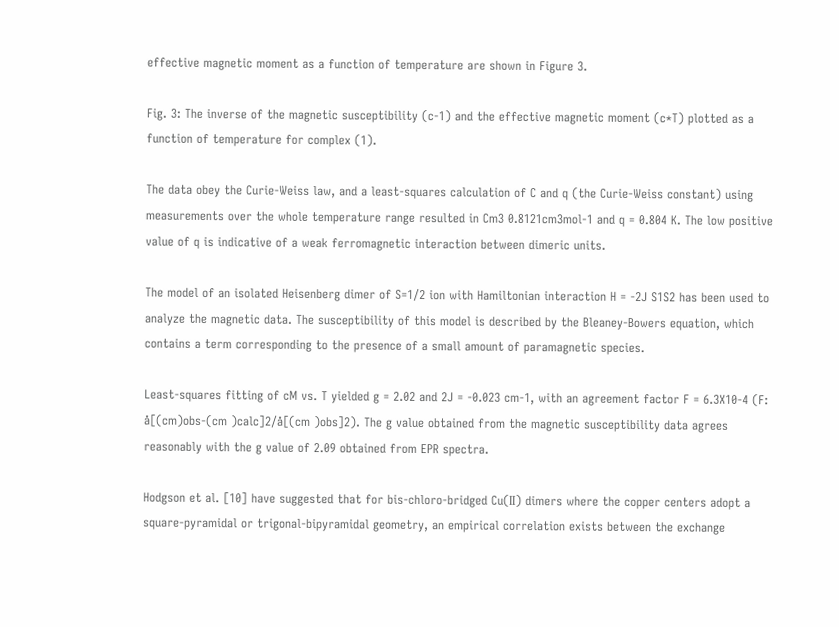effective magnetic moment as a function of temperature are shown in Figure 3.

Fig. 3: The inverse of the magnetic susceptibility (c-1) and the effective magnetic moment (c*T) plotted as a function of temperature for complex (1).

The data obey the Curie-Weiss law, and a least-squares calculation of C and q (the Curie-Weiss constant) using measurements over the whole temperature range resulted in Cm3 0.8121cm3mol-1 and q = 0.804 K. The low positive value of q is indicative of a weak ferromagnetic interaction between dimeric units.

The model of an isolated Heisenberg dimer of S=1/2 ion with Hamiltonian interaction H = -2J S1S2 has been used to analyze the magnetic data. The susceptibility of this model is described by the Bleaney-Bowers equation, which contains a term corresponding to the presence of a small amount of paramagnetic species.

Least-squares fitting of cM vs. T yielded g = 2.02 and 2J = -0.023 cm-1, with an agreement factor F = 6.3X10-4 (F: å[(cm)obs-(cm )calc]2/å[(cm )obs]2). The g value obtained from the magnetic susceptibility data agrees reasonably with the g value of 2.09 obtained from EPR spectra.

Hodgson et al. [10] have suggested that for bis-chloro-bridged Cu(II) dimers where the copper centers adopt a square-pyramidal or trigonal-bipyramidal geometry, an empirical correlation exists between the exchange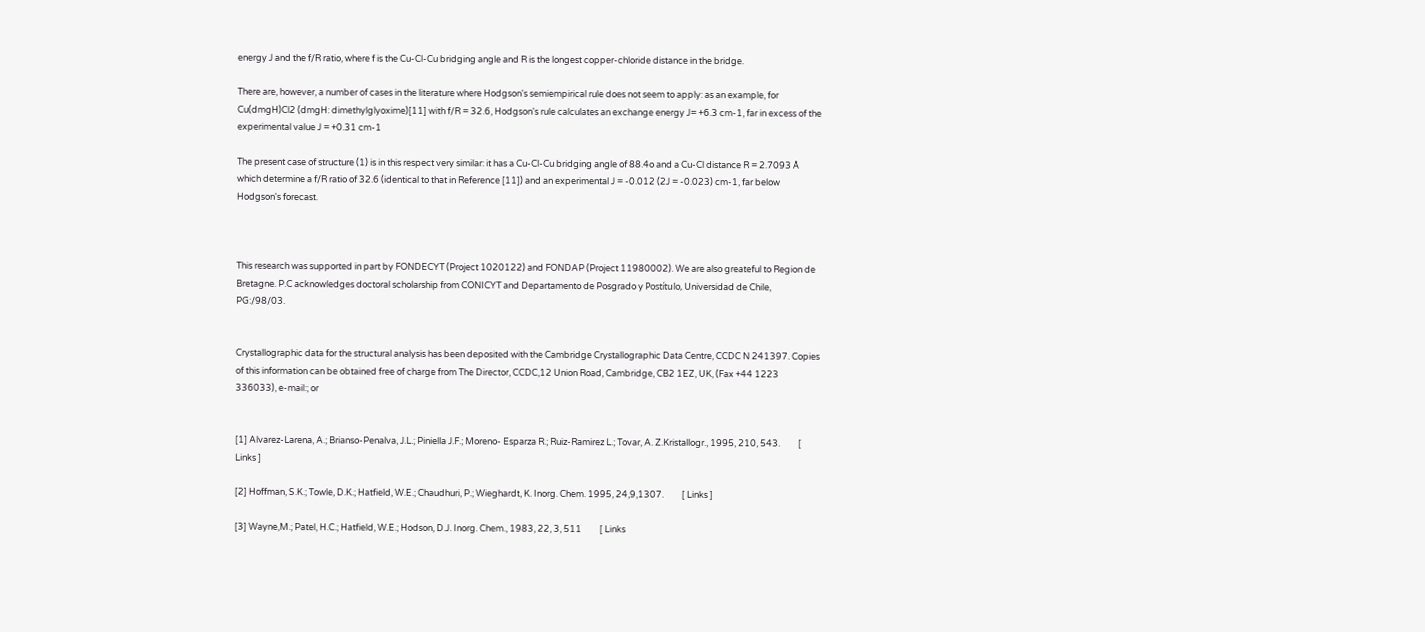energy J and the f/R ratio, where f is the Cu-Cl-Cu bridging angle and R is the longest copper-chloride distance in the bridge.

There are, however, a number of cases in the literature where Hodgson's semiempirical rule does not seem to apply: as an example, for Cu(dmgH)Cl2 (dmgH: dimethylglyoxime)[11] with f/R = 32.6, Hodgson's rule calculates an exchange energy J= +6.3 cm-1, far in excess of the experimental value J = +0.31 cm-1

The present case of structure (1) is in this respect very similar: it has a Cu-Cl-Cu bridging angle of 88.4o and a Cu-Cl distance R = 2.7093 Å which determine a f/R ratio of 32.6 (identical to that in Reference [11]) and an experimental J = -0.012 (2J = -0.023) cm-1, far below Hodgson's forecast.



This research was supported in part by FONDECYT (Project 1020122) and FONDAP (Project 11980002). We are also greateful to Region de Bretagne. P.C acknowledges doctoral scholarship from CONICYT and Departamento de Posgrado y Postítulo, Universidad de Chile, PG:/98/03.


Crystallographic data for the structural analysis has been deposited with the Cambridge Crystallographic Data Centre, CCDC N 241397. Copies of this information can be obtained free of charge from The Director, CCDC,12 Union Road, Cambridge, CB2 1EZ, UK, (Fax +44 1223 336033), e-mail:; or


[1] Alvarez-Larena, A.; Brianso-Penalva, J.L.; Piniella J.F.; Moreno- Esparza R.; Ruiz-Ramirez L.; Tovar, A. Z.Kristallogr., 1995, 210, 543.         [ Links ]

[2] Hoffman, S.K.; Towle, D.K.; Hatfield, W.E.; Chaudhuri, P.; Wieghardt, K. Inorg. Chem. 1995, 24,9,1307.         [ Links ]

[3] Wayne,M.; Patel, H.C.; Hatfield, W.E.; Hodson, D.J. Inorg. Chem., 1983, 22, 3, 511         [ Links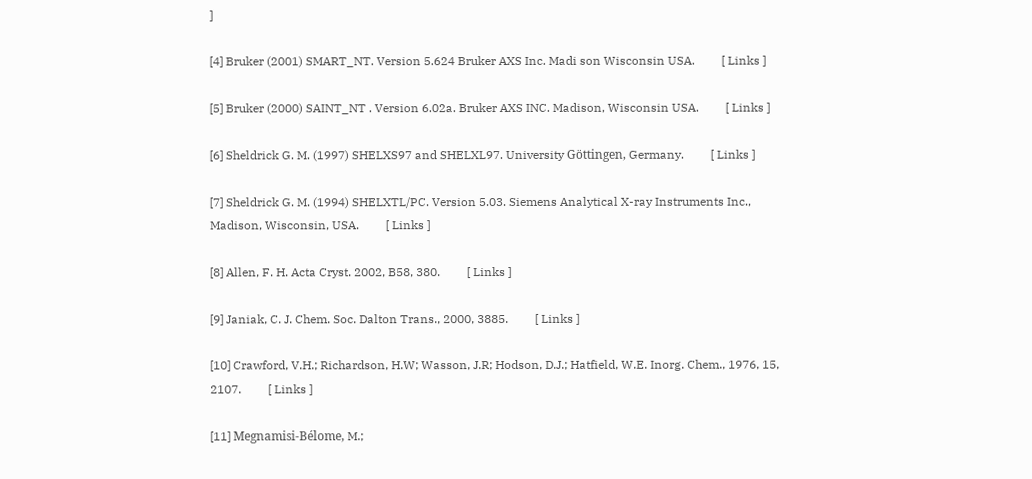]

[4] Bruker (2001) SMART_NT. Version 5.624 Bruker AXS Inc. Madi son Wisconsin USA.         [ Links ]

[5] Bruker (2000) SAINT_NT . Version 6.02a. Bruker AXS INC. Madison, Wisconsin USA.         [ Links ]

[6] Sheldrick G. M. (1997) SHELXS97 and SHELXL97. University Göttingen, Germany.         [ Links ]

[7] Sheldrick G. M. (1994) SHELXTL/PC. Version 5.03. Siemens Analytical X-ray Instruments Inc., Madison, Wisconsin, USA.         [ Links ]

[8] Allen, F. H. Acta Cryst. 2002, B58, 380.         [ Links ]

[9] Janiak, C. J. Chem. Soc. Dalton Trans., 2000, 3885.         [ Links ]

[10] Crawford, V.H.; Richardson, H.W; Wasson, J.R; Hodson, D.J.; Hatfield, W.E. Inorg. Chem., 1976, 15, 2107.         [ Links ]

[11] Megnamisi-Bélome, M.;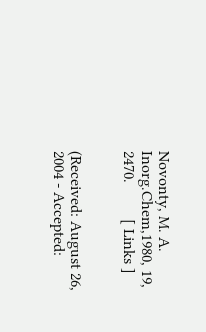Novonty, M. A. Inorg.Chem,1980, 19, 2470.         [ Links ]


(Received: August 26, 2004 - Accepted: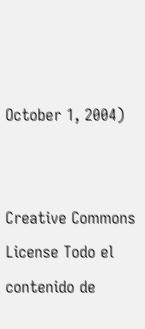October 1, 2004)


Creative Commons License Todo el contenido de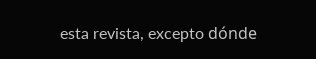esta revista, excepto dónde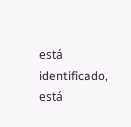está identificado, está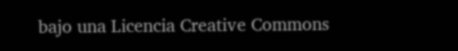bajo una Licencia Creative Commons